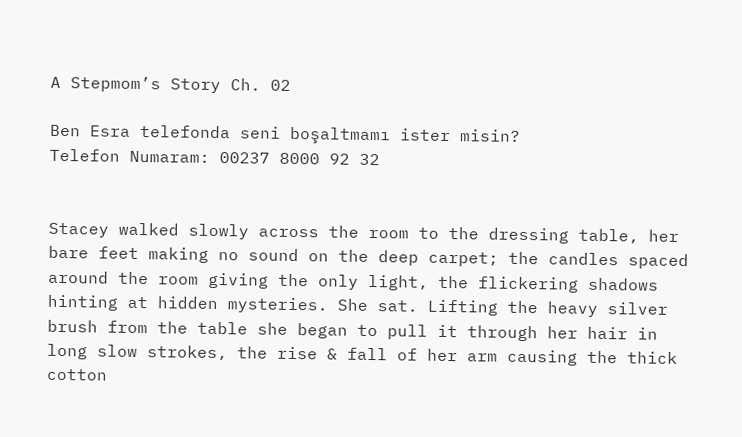A Stepmom’s Story Ch. 02

Ben Esra telefonda seni boşaltmamı ister misin?
Telefon Numaram: 00237 8000 92 32


Stacey walked slowly across the room to the dressing table, her bare feet making no sound on the deep carpet; the candles spaced around the room giving the only light, the flickering shadows hinting at hidden mysteries. She sat. Lifting the heavy silver brush from the table she began to pull it through her hair in long slow strokes, the rise & fall of her arm causing the thick cotton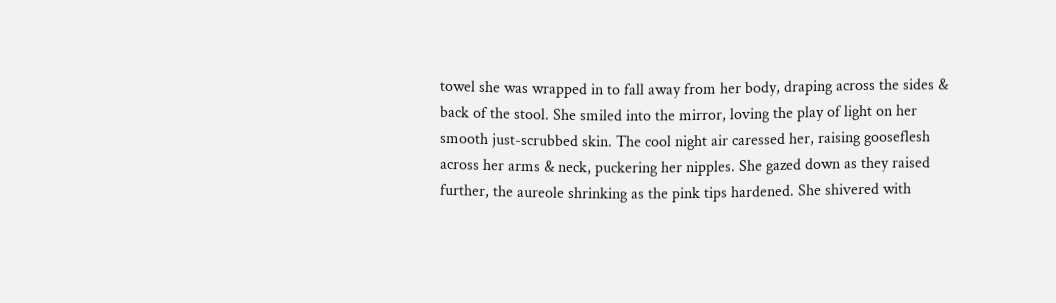towel she was wrapped in to fall away from her body, draping across the sides & back of the stool. She smiled into the mirror, loving the play of light on her smooth just-scrubbed skin. The cool night air caressed her, raising gooseflesh across her arms & neck, puckering her nipples. She gazed down as they raised further, the aureole shrinking as the pink tips hardened. She shivered with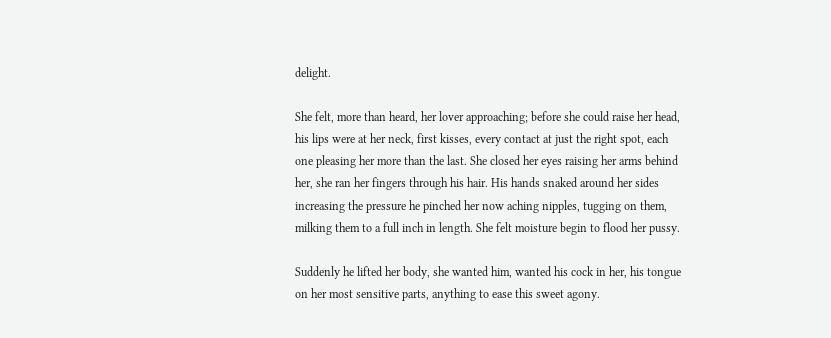delight.

She felt, more than heard, her lover approaching; before she could raise her head, his lips were at her neck, first kisses, every contact at just the right spot, each one pleasing her more than the last. She closed her eyes raising her arms behind her, she ran her fingers through his hair. His hands snaked around her sides increasing the pressure he pinched her now aching nipples, tugging on them, milking them to a full inch in length. She felt moisture begin to flood her pussy.

Suddenly he lifted her body, she wanted him, wanted his cock in her, his tongue on her most sensitive parts, anything to ease this sweet agony.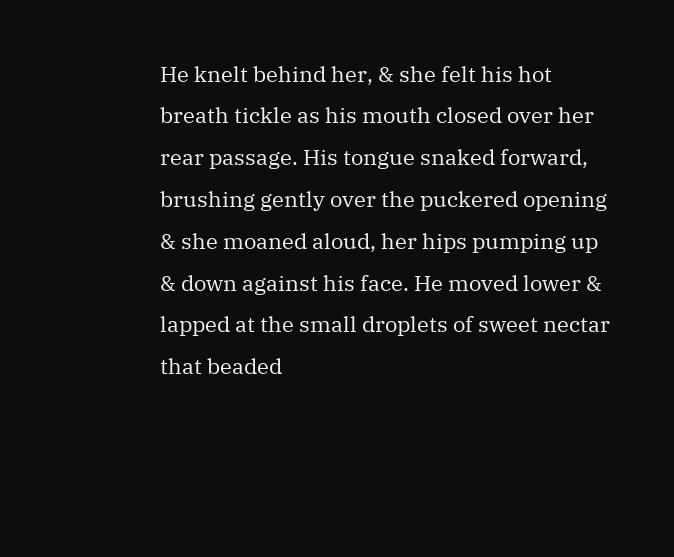He knelt behind her, & she felt his hot breath tickle as his mouth closed over her rear passage. His tongue snaked forward, brushing gently over the puckered opening & she moaned aloud, her hips pumping up & down against his face. He moved lower & lapped at the small droplets of sweet nectar that beaded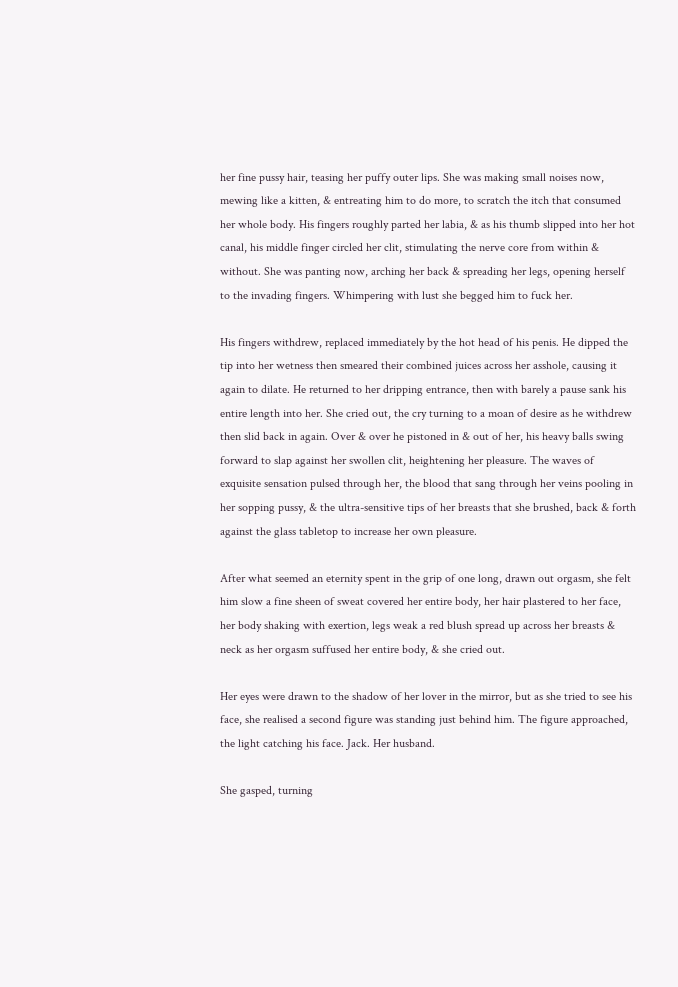her fine pussy hair, teasing her puffy outer lips. She was making small noises now, mewing like a kitten, & entreating him to do more, to scratch the itch that consumed her whole body. His fingers roughly parted her labia, & as his thumb slipped into her hot canal, his middle finger circled her clit, stimulating the nerve core from within & without. She was panting now, arching her back & spreading her legs, opening herself to the invading fingers. Whimpering with lust she begged him to fuck her.

His fingers withdrew, replaced immediately by the hot head of his penis. He dipped the tip into her wetness then smeared their combined juices across her asshole, causing it again to dilate. He returned to her dripping entrance, then with barely a pause sank his entire length into her. She cried out, the cry turning to a moan of desire as he withdrew then slid back in again. Over & over he pistoned in & out of her, his heavy balls swing forward to slap against her swollen clit, heightening her pleasure. The waves of exquisite sensation pulsed through her, the blood that sang through her veins pooling in her sopping pussy, & the ultra-sensitive tips of her breasts that she brushed, back & forth against the glass tabletop to increase her own pleasure.

After what seemed an eternity spent in the grip of one long, drawn out orgasm, she felt him slow a fine sheen of sweat covered her entire body, her hair plastered to her face, her body shaking with exertion, legs weak a red blush spread up across her breasts & neck as her orgasm suffused her entire body, & she cried out.

Her eyes were drawn to the shadow of her lover in the mirror, but as she tried to see his face, she realised a second figure was standing just behind him. The figure approached, the light catching his face. Jack. Her husband.

She gasped, turning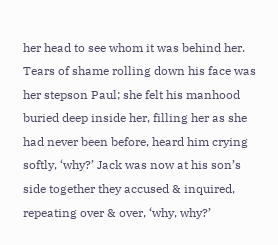her head to see whom it was behind her. Tears of shame rolling down his face was her stepson Paul; she felt his manhood buried deep inside her, filling her as she had never been before, heard him crying softly, ‘why?’ Jack was now at his son’s side together they accused & inquired, repeating over & over, ‘why, why?’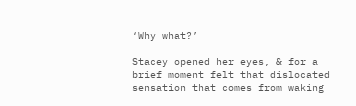‘Why what?’

Stacey opened her eyes, & for a brief moment felt that dislocated sensation that comes from waking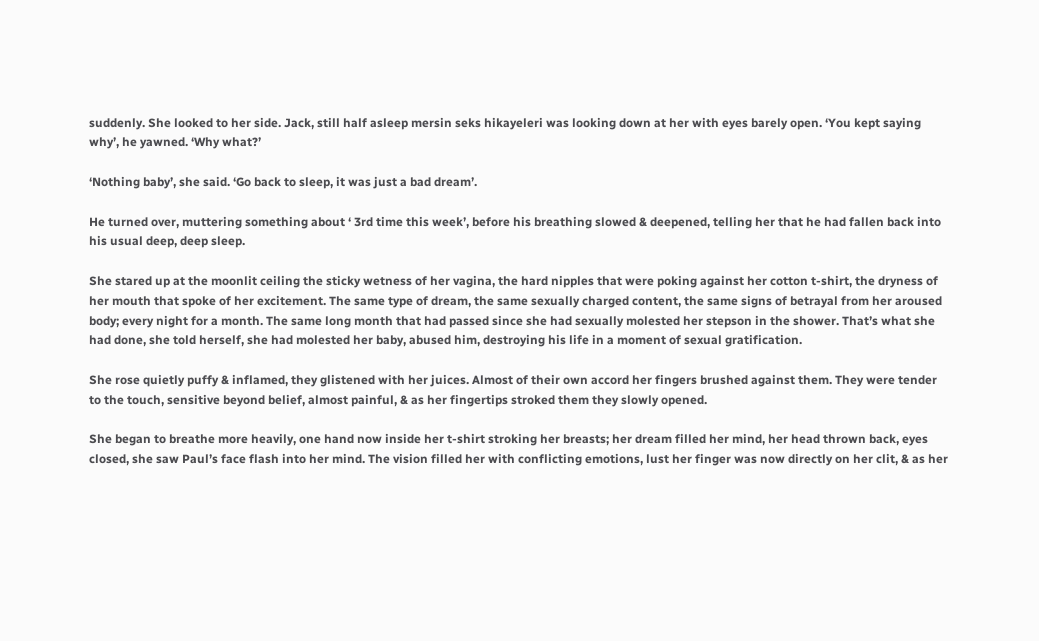suddenly. She looked to her side. Jack, still half asleep mersin seks hikayeleri was looking down at her with eyes barely open. ‘You kept saying why’, he yawned. ‘Why what?’

‘Nothing baby’, she said. ‘Go back to sleep, it was just a bad dream’.

He turned over, muttering something about ‘ 3rd time this week’, before his breathing slowed & deepened, telling her that he had fallen back into his usual deep, deep sleep.

She stared up at the moonlit ceiling the sticky wetness of her vagina, the hard nipples that were poking against her cotton t-shirt, the dryness of her mouth that spoke of her excitement. The same type of dream, the same sexually charged content, the same signs of betrayal from her aroused body; every night for a month. The same long month that had passed since she had sexually molested her stepson in the shower. That’s what she had done, she told herself, she had molested her baby, abused him, destroying his life in a moment of sexual gratification.

She rose quietly puffy & inflamed, they glistened with her juices. Almost of their own accord her fingers brushed against them. They were tender to the touch, sensitive beyond belief, almost painful, & as her fingertips stroked them they slowly opened.

She began to breathe more heavily, one hand now inside her t-shirt stroking her breasts; her dream filled her mind, her head thrown back, eyes closed, she saw Paul’s face flash into her mind. The vision filled her with conflicting emotions, lust her finger was now directly on her clit, & as her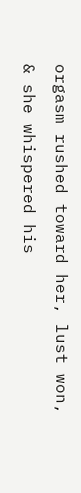orgasm rushed toward her, lust won, & she whispered his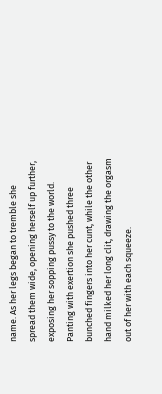name. As her legs began to tremble she spread them wide, opening herself up further, exposing her sopping pussy to the world. Panting with exertion she pushed three bunched fingers into her cunt, while the other hand milked her long clit, drawing the orgasm out of her with each squeeze.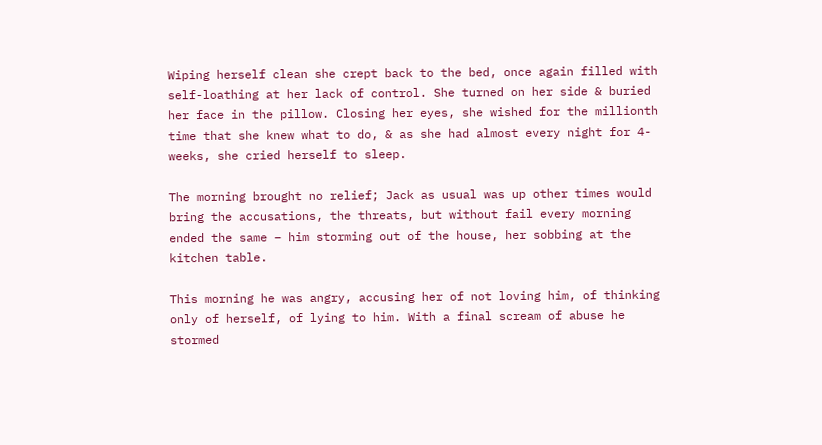Wiping herself clean she crept back to the bed, once again filled with self-loathing at her lack of control. She turned on her side & buried her face in the pillow. Closing her eyes, she wished for the millionth time that she knew what to do, & as she had almost every night for 4-weeks, she cried herself to sleep.

The morning brought no relief; Jack as usual was up other times would bring the accusations, the threats, but without fail every morning ended the same – him storming out of the house, her sobbing at the kitchen table.

This morning he was angry, accusing her of not loving him, of thinking only of herself, of lying to him. With a final scream of abuse he stormed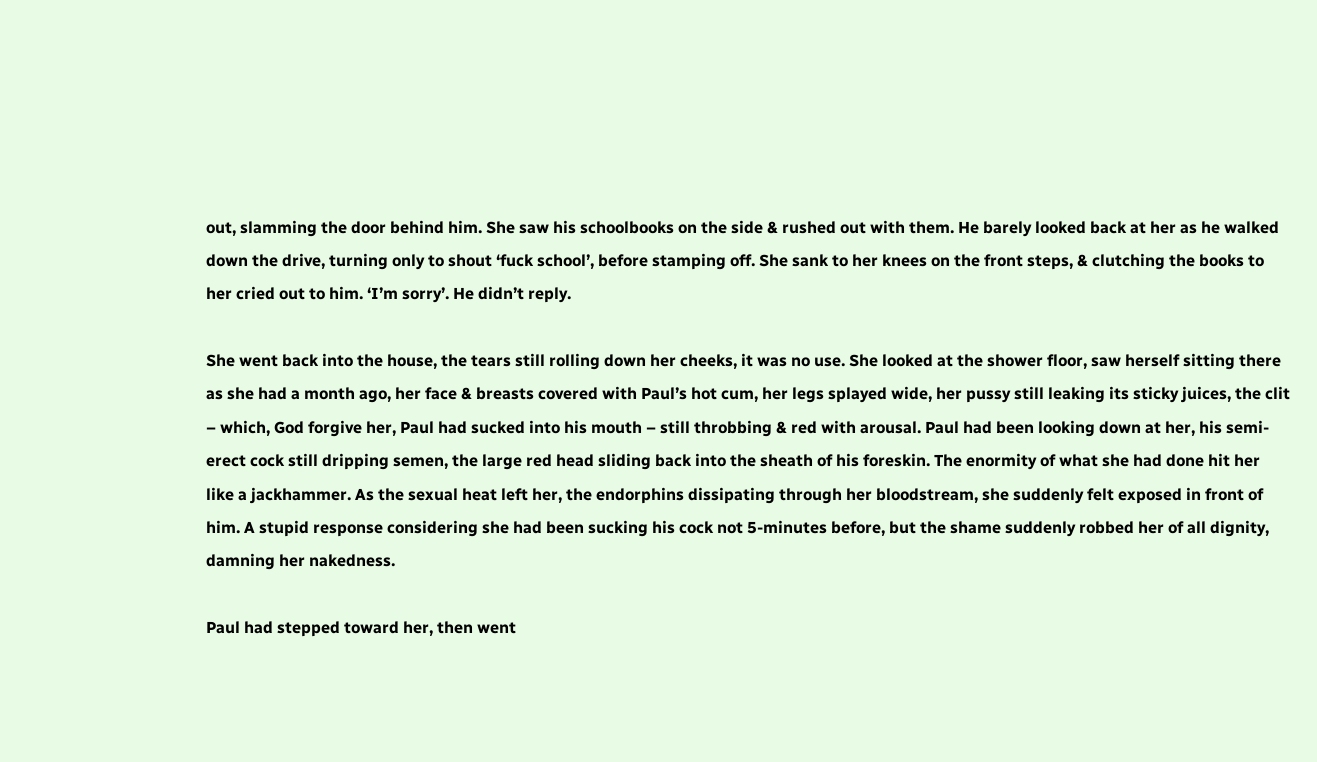out, slamming the door behind him. She saw his schoolbooks on the side & rushed out with them. He barely looked back at her as he walked down the drive, turning only to shout ‘fuck school’, before stamping off. She sank to her knees on the front steps, & clutching the books to her cried out to him. ‘I’m sorry’. He didn’t reply.

She went back into the house, the tears still rolling down her cheeks, it was no use. She looked at the shower floor, saw herself sitting there as she had a month ago, her face & breasts covered with Paul’s hot cum, her legs splayed wide, her pussy still leaking its sticky juices, the clit – which, God forgive her, Paul had sucked into his mouth – still throbbing & red with arousal. Paul had been looking down at her, his semi-erect cock still dripping semen, the large red head sliding back into the sheath of his foreskin. The enormity of what she had done hit her like a jackhammer. As the sexual heat left her, the endorphins dissipating through her bloodstream, she suddenly felt exposed in front of him. A stupid response considering she had been sucking his cock not 5-minutes before, but the shame suddenly robbed her of all dignity, damning her nakedness.

Paul had stepped toward her, then went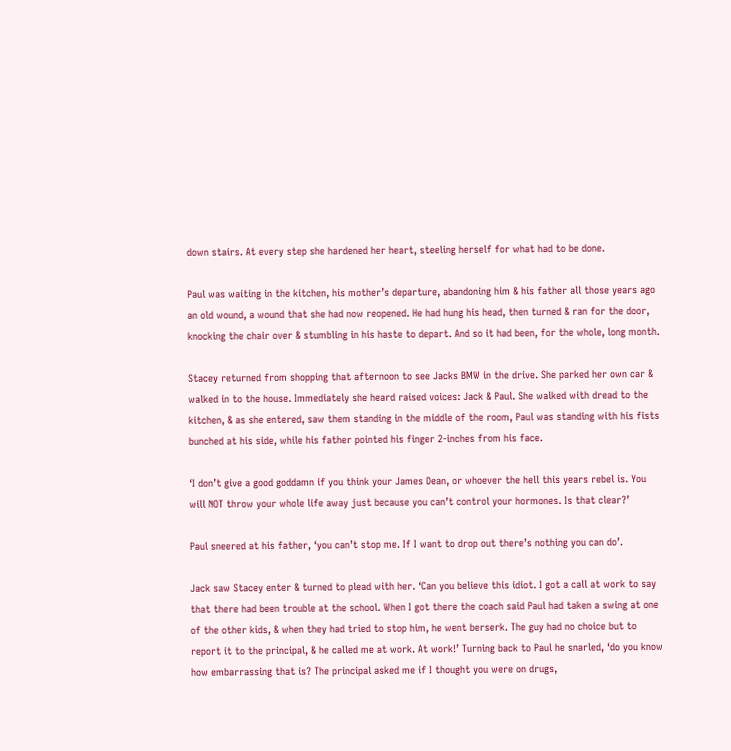down stairs. At every step she hardened her heart, steeling herself for what had to be done.

Paul was waiting in the kitchen, his mother’s departure, abandoning him & his father all those years ago an old wound, a wound that she had now reopened. He had hung his head, then turned & ran for the door, knocking the chair over & stumbling in his haste to depart. And so it had been, for the whole, long month.

Stacey returned from shopping that afternoon to see Jacks BMW in the drive. She parked her own car & walked in to the house. Immediately she heard raised voices: Jack & Paul. She walked with dread to the kitchen, & as she entered, saw them standing in the middle of the room, Paul was standing with his fists bunched at his side, while his father pointed his finger 2-inches from his face.

‘I don’t give a good goddamn if you think your James Dean, or whoever the hell this years rebel is. You will NOT throw your whole life away just because you can’t control your hormones. Is that clear?’

Paul sneered at his father, ‘you can’t stop me. If I want to drop out there’s nothing you can do’.

Jack saw Stacey enter & turned to plead with her. ‘Can you believe this idiot. I got a call at work to say that there had been trouble at the school. When I got there the coach said Paul had taken a swing at one of the other kids, & when they had tried to stop him, he went berserk. The guy had no choice but to report it to the principal, & he called me at work. At work!’ Turning back to Paul he snarled, ‘do you know how embarrassing that is? The principal asked me if I thought you were on drugs,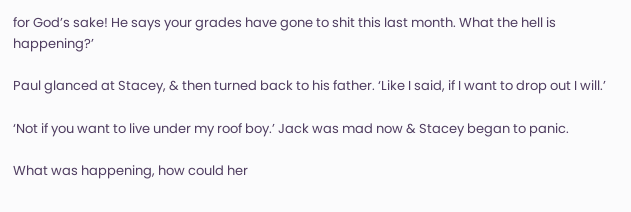for God’s sake! He says your grades have gone to shit this last month. What the hell is happening?’

Paul glanced at Stacey, & then turned back to his father. ‘Like I said, if I want to drop out I will.’

‘Not if you want to live under my roof boy.’ Jack was mad now & Stacey began to panic.

What was happening, how could her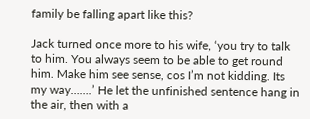family be falling apart like this?

Jack turned once more to his wife, ‘you try to talk to him. You always seem to be able to get round him. Make him see sense, cos I’m not kidding. Its my way…….’ He let the unfinished sentence hang in the air, then with a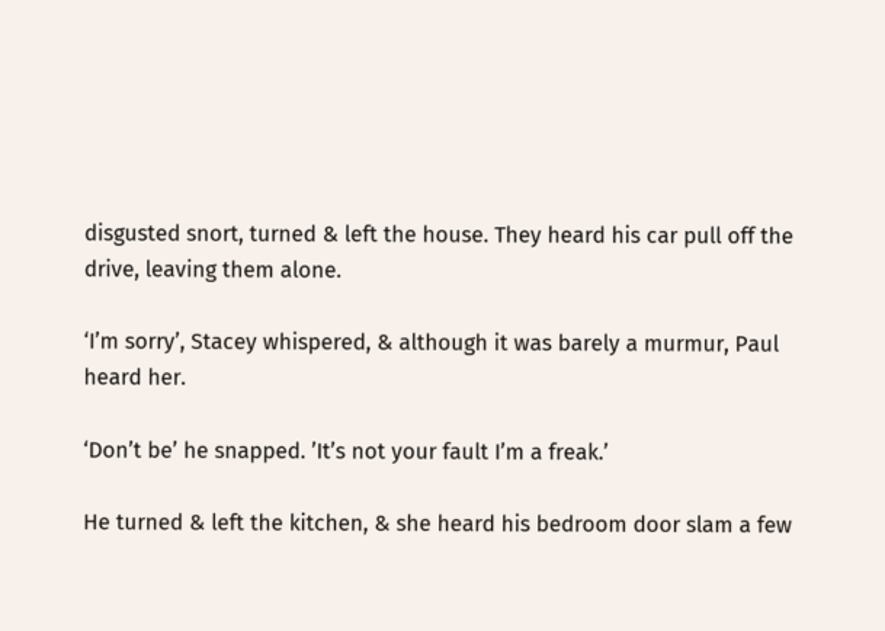disgusted snort, turned & left the house. They heard his car pull off the drive, leaving them alone.

‘I’m sorry’, Stacey whispered, & although it was barely a murmur, Paul heard her.

‘Don’t be’ he snapped. ’It’s not your fault I’m a freak.’

He turned & left the kitchen, & she heard his bedroom door slam a few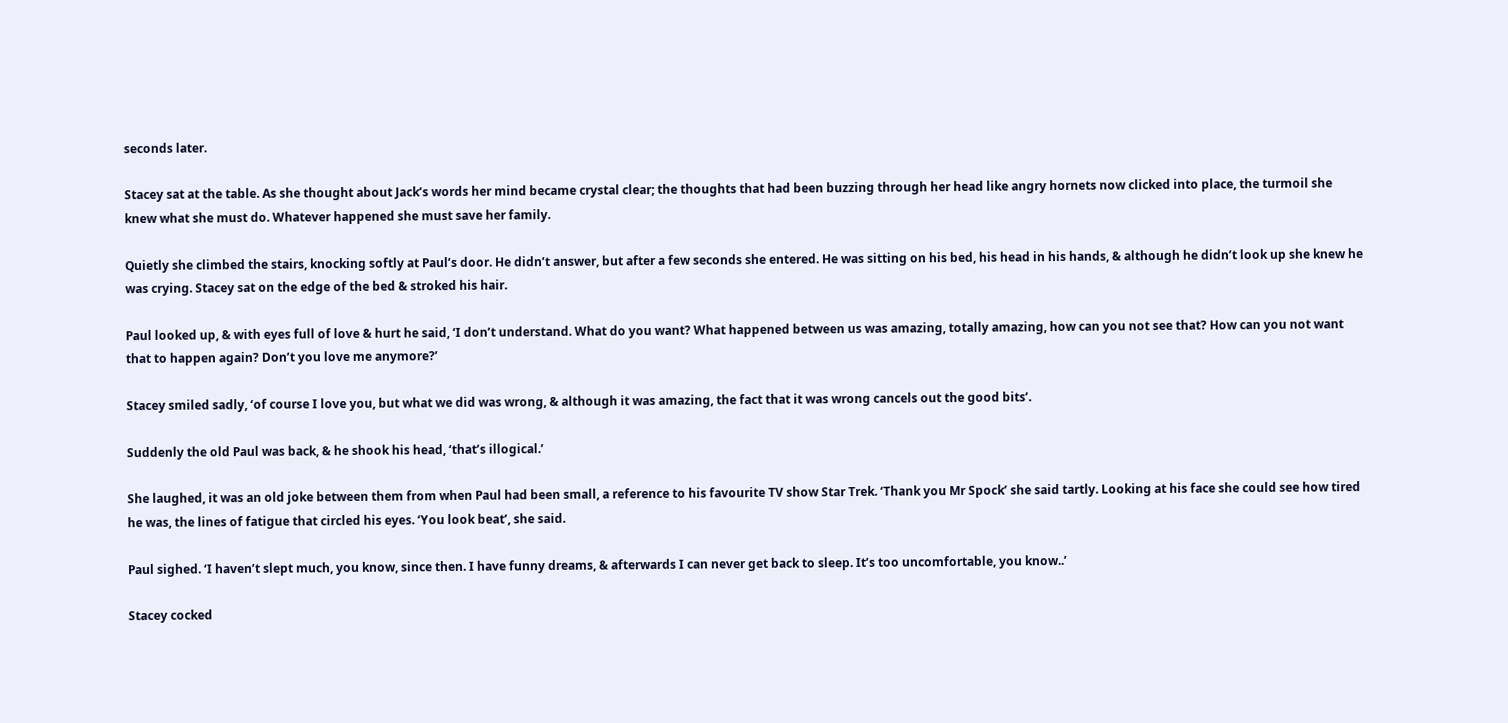seconds later.

Stacey sat at the table. As she thought about Jack’s words her mind became crystal clear; the thoughts that had been buzzing through her head like angry hornets now clicked into place, the turmoil she knew what she must do. Whatever happened she must save her family.

Quietly she climbed the stairs, knocking softly at Paul’s door. He didn’t answer, but after a few seconds she entered. He was sitting on his bed, his head in his hands, & although he didn’t look up she knew he was crying. Stacey sat on the edge of the bed & stroked his hair.

Paul looked up, & with eyes full of love & hurt he said, ‘I don’t understand. What do you want? What happened between us was amazing, totally amazing, how can you not see that? How can you not want that to happen again? Don’t you love me anymore?’

Stacey smiled sadly, ‘of course I love you, but what we did was wrong, & although it was amazing, the fact that it was wrong cancels out the good bits’.

Suddenly the old Paul was back, & he shook his head, ‘that’s illogical.’

She laughed, it was an old joke between them from when Paul had been small, a reference to his favourite TV show Star Trek. ‘Thank you Mr Spock’ she said tartly. Looking at his face she could see how tired he was, the lines of fatigue that circled his eyes. ‘You look beat’, she said.

Paul sighed. ‘I haven’t slept much, you know, since then. I have funny dreams, & afterwards I can never get back to sleep. It’s too uncomfortable, you know..’

Stacey cocked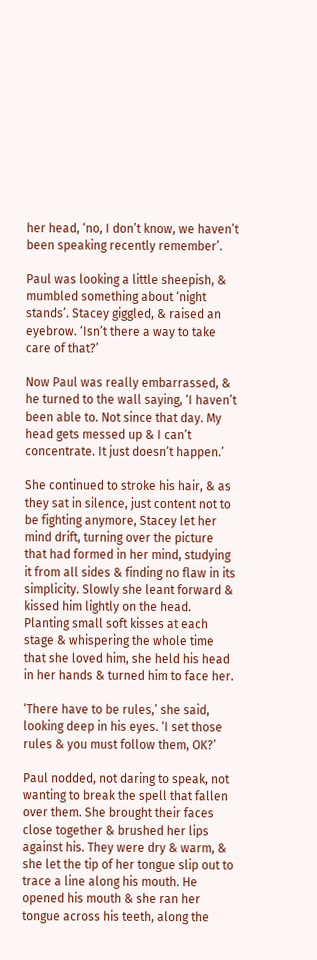her head, ‘no, I don’t know, we haven’t been speaking recently remember’.

Paul was looking a little sheepish, & mumbled something about ‘night stands’. Stacey giggled, & raised an eyebrow. ‘Isn’t there a way to take care of that?’

Now Paul was really embarrassed, & he turned to the wall saying, ‘I haven’t been able to. Not since that day. My head gets messed up & I can’t concentrate. It just doesn’t happen.’

She continued to stroke his hair, & as they sat in silence, just content not to be fighting anymore, Stacey let her mind drift, turning over the picture that had formed in her mind, studying it from all sides & finding no flaw in its simplicity. Slowly she leant forward & kissed him lightly on the head. Planting small soft kisses at each stage & whispering the whole time that she loved him, she held his head in her hands & turned him to face her.

‘There have to be rules,’ she said, looking deep in his eyes. ‘I set those rules & you must follow them, OK?’

Paul nodded, not daring to speak, not wanting to break the spell that fallen over them. She brought their faces close together & brushed her lips against his. They were dry & warm, & she let the tip of her tongue slip out to trace a line along his mouth. He opened his mouth & she ran her tongue across his teeth, along the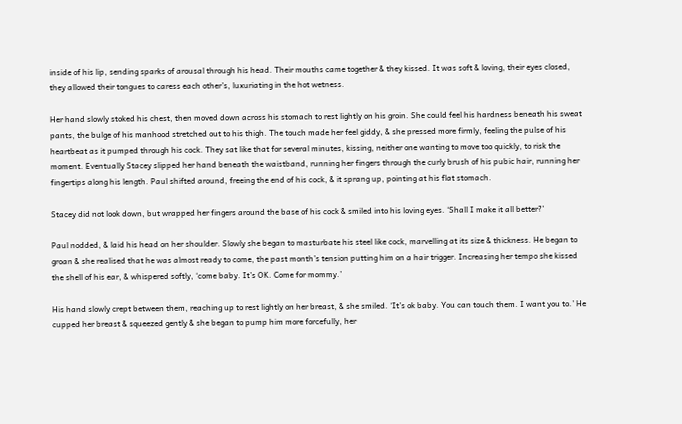inside of his lip, sending sparks of arousal through his head. Their mouths came together & they kissed. It was soft & loving, their eyes closed, they allowed their tongues to caress each other’s, luxuriating in the hot wetness.

Her hand slowly stoked his chest, then moved down across his stomach to rest lightly on his groin. She could feel his hardness beneath his sweat pants, the bulge of his manhood stretched out to his thigh. The touch made her feel giddy, & she pressed more firmly, feeling the pulse of his heartbeat as it pumped through his cock. They sat like that for several minutes, kissing, neither one wanting to move too quickly, to risk the moment. Eventually Stacey slipped her hand beneath the waistband, running her fingers through the curly brush of his pubic hair, running her fingertips along his length. Paul shifted around, freeing the end of his cock, & it sprang up, pointing at his flat stomach.

Stacey did not look down, but wrapped her fingers around the base of his cock & smiled into his loving eyes. ‘Shall I make it all better?’

Paul nodded, & laid his head on her shoulder. Slowly she began to masturbate his steel like cock, marvelling at its size & thickness. He began to groan & she realised that he was almost ready to come, the past month’s tension putting him on a hair trigger. Increasing her tempo she kissed the shell of his ear, & whispered softly, ‘come baby. It’s OK. Come for mommy.’

His hand slowly crept between them, reaching up to rest lightly on her breast, & she smiled. ‘It’s ok baby. You can touch them. I want you to.’ He cupped her breast & squeezed gently & she began to pump him more forcefully, her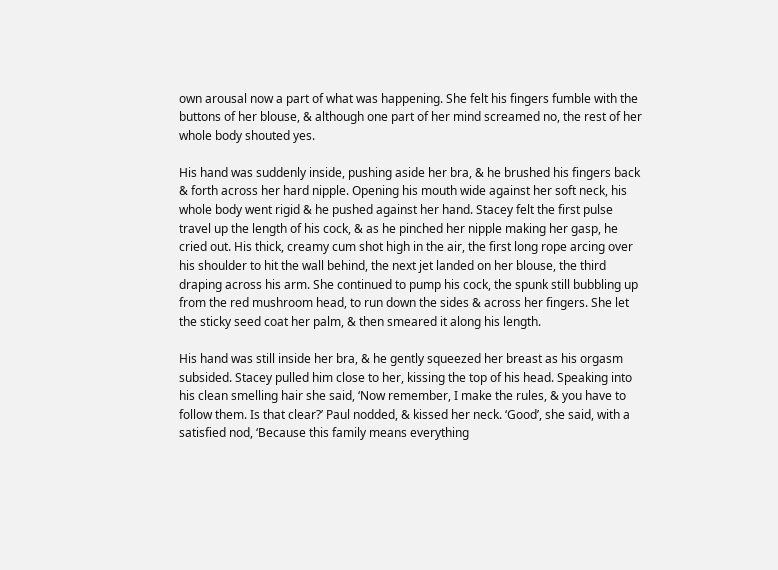own arousal now a part of what was happening. She felt his fingers fumble with the buttons of her blouse, & although one part of her mind screamed no, the rest of her whole body shouted yes.

His hand was suddenly inside, pushing aside her bra, & he brushed his fingers back & forth across her hard nipple. Opening his mouth wide against her soft neck, his whole body went rigid & he pushed against her hand. Stacey felt the first pulse travel up the length of his cock, & as he pinched her nipple making her gasp, he cried out. His thick, creamy cum shot high in the air, the first long rope arcing over his shoulder to hit the wall behind, the next jet landed on her blouse, the third draping across his arm. She continued to pump his cock, the spunk still bubbling up from the red mushroom head, to run down the sides & across her fingers. She let the sticky seed coat her palm, & then smeared it along his length.

His hand was still inside her bra, & he gently squeezed her breast as his orgasm subsided. Stacey pulled him close to her, kissing the top of his head. Speaking into his clean smelling hair she said, ‘Now remember, I make the rules, & you have to follow them. Is that clear?’ Paul nodded, & kissed her neck. ‘Good’, she said, with a satisfied nod, ‘Because this family means everything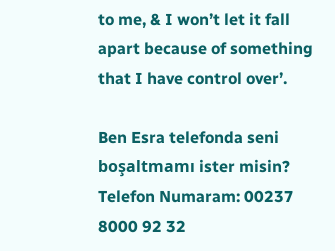to me, & I won’t let it fall apart because of something that I have control over’.

Ben Esra telefonda seni boşaltmamı ister misin?
Telefon Numaram: 00237 8000 92 32